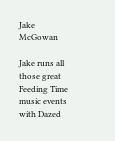Jake McGowan

Jake runs all those great Feeding Time music events with Dazed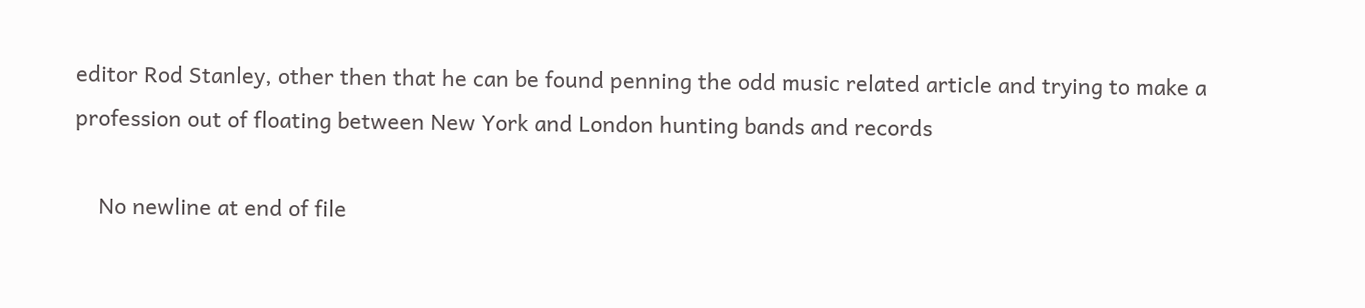editor Rod Stanley, other then that he can be found penning the odd music related article and trying to make a profession out of floating between New York and London hunting bands and records

    No newline at end of file